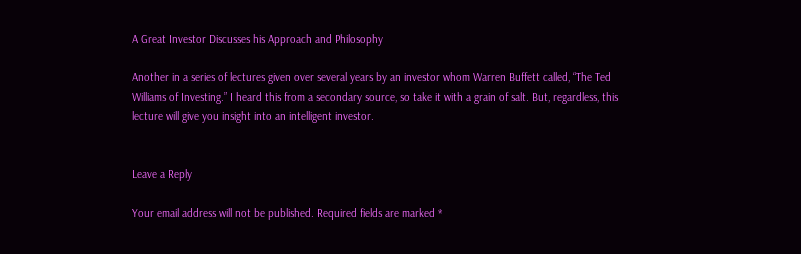A Great Investor Discusses his Approach and Philosophy

Another in a series of lectures given over several years by an investor whom Warren Buffett called, “The Ted Williams of Investing.” I heard this from a secondary source, so take it with a grain of salt. But, regardless, this lecture will give you insight into an intelligent investor.


Leave a Reply

Your email address will not be published. Required fields are marked *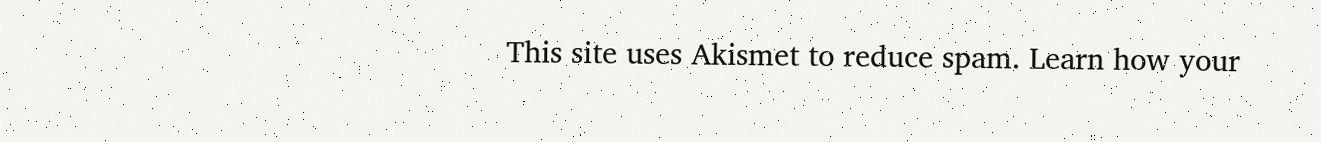This site uses Akismet to reduce spam. Learn how your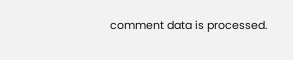comment data is processed.